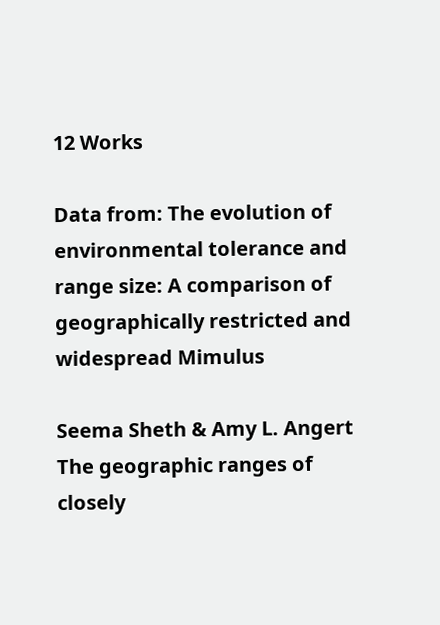12 Works

Data from: The evolution of environmental tolerance and range size: A comparison of geographically restricted and widespread Mimulus

Seema Sheth & Amy L. Angert
The geographic ranges of closely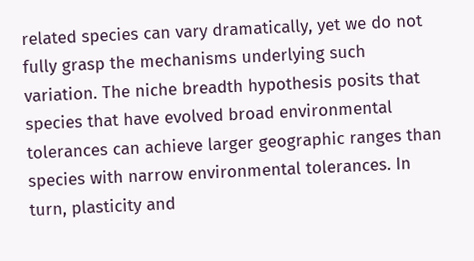related species can vary dramatically, yet we do not fully grasp the mechanisms underlying such variation. The niche breadth hypothesis posits that species that have evolved broad environmental tolerances can achieve larger geographic ranges than species with narrow environmental tolerances. In turn, plasticity and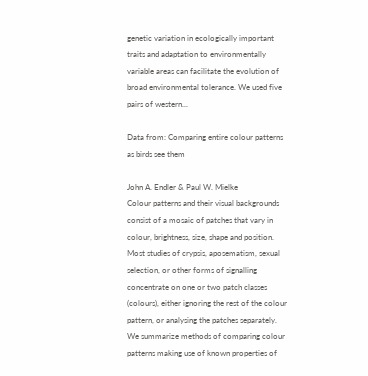genetic variation in ecologically important traits and adaptation to environmentally variable areas can facilitate the evolution of broad environmental tolerance. We used five pairs of western...

Data from: Comparing entire colour patterns as birds see them

John A. Endler & Paul W. Mielke
Colour patterns and their visual backgrounds consist of a mosaic of patches that vary in colour, brightness, size, shape and position. Most studies of crypsis, aposematism, sexual selection, or other forms of signalling concentrate on one or two patch classes (colours), either ignoring the rest of the colour pattern, or analysing the patches separately. We summarize methods of comparing colour patterns making use of known properties of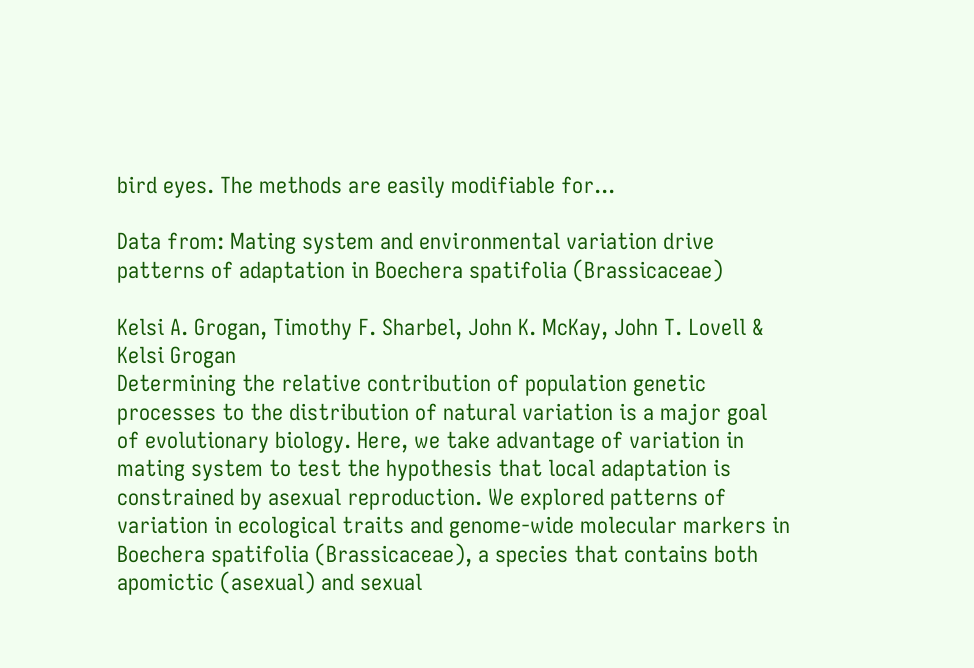bird eyes. The methods are easily modifiable for...

Data from: Mating system and environmental variation drive patterns of adaptation in Boechera spatifolia (Brassicaceae)

Kelsi A. Grogan, Timothy F. Sharbel, John K. McKay, John T. Lovell & Kelsi Grogan
Determining the relative contribution of population genetic processes to the distribution of natural variation is a major goal of evolutionary biology. Here, we take advantage of variation in mating system to test the hypothesis that local adaptation is constrained by asexual reproduction. We explored patterns of variation in ecological traits and genome-wide molecular markers in Boechera spatifolia (Brassicaceae), a species that contains both apomictic (asexual) and sexual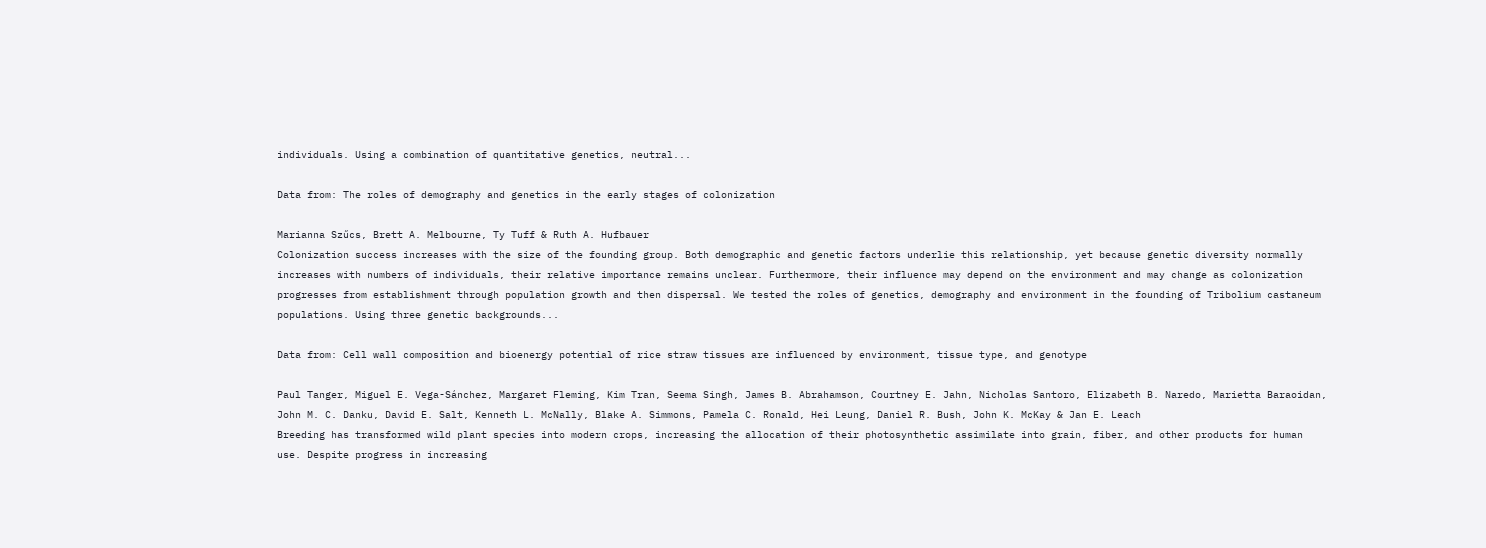individuals. Using a combination of quantitative genetics, neutral...

Data from: The roles of demography and genetics in the early stages of colonization

Marianna Szűcs, Brett A. Melbourne, Ty Tuff & Ruth A. Hufbauer
Colonization success increases with the size of the founding group. Both demographic and genetic factors underlie this relationship, yet because genetic diversity normally increases with numbers of individuals, their relative importance remains unclear. Furthermore, their influence may depend on the environment and may change as colonization progresses from establishment through population growth and then dispersal. We tested the roles of genetics, demography and environment in the founding of Tribolium castaneum populations. Using three genetic backgrounds...

Data from: Cell wall composition and bioenergy potential of rice straw tissues are influenced by environment, tissue type, and genotype

Paul Tanger, Miguel E. Vega-Sánchez, Margaret Fleming, Kim Tran, Seema Singh, James B. Abrahamson, Courtney E. Jahn, Nicholas Santoro, Elizabeth B. Naredo, Marietta Baraoidan, John M. C. Danku, David E. Salt, Kenneth L. McNally, Blake A. Simmons, Pamela C. Ronald, Hei Leung, Daniel R. Bush, John K. McKay & Jan E. Leach
Breeding has transformed wild plant species into modern crops, increasing the allocation of their photosynthetic assimilate into grain, fiber, and other products for human use. Despite progress in increasing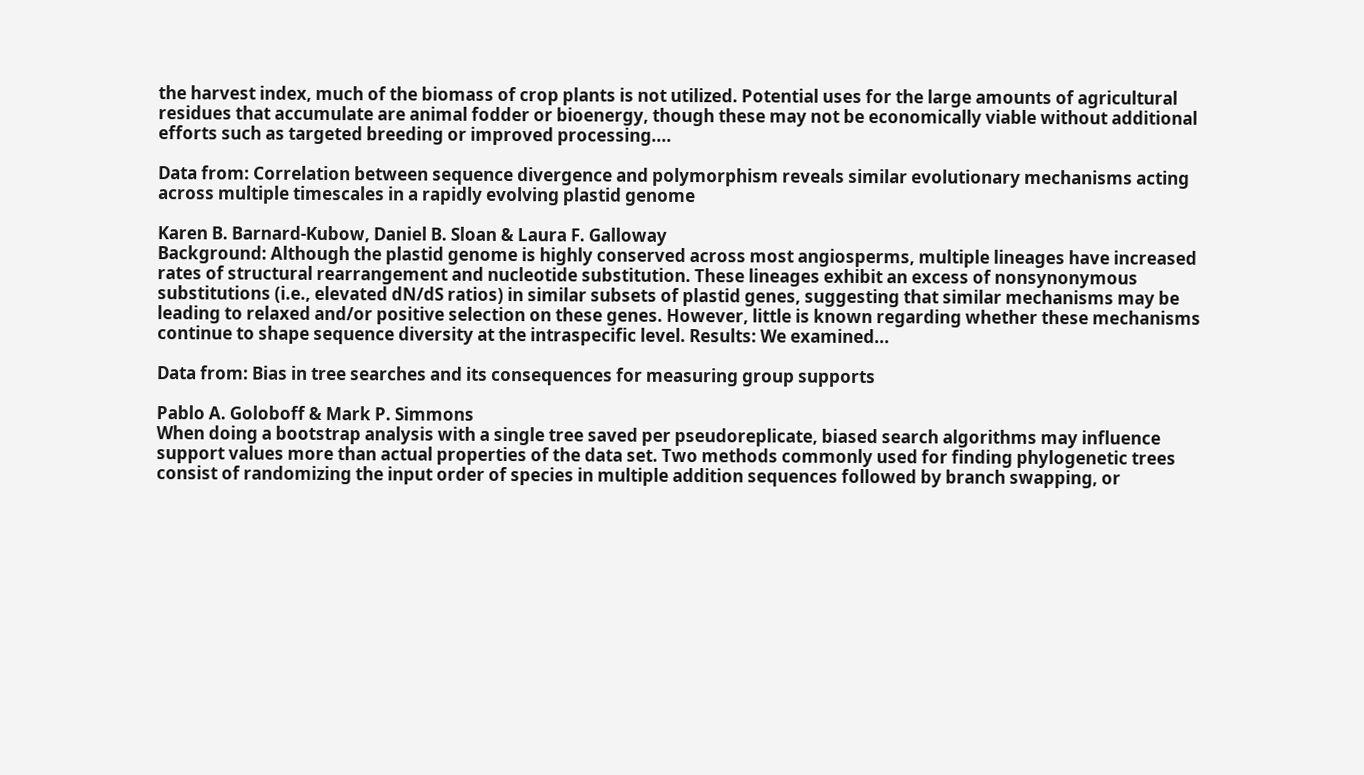the harvest index, much of the biomass of crop plants is not utilized. Potential uses for the large amounts of agricultural residues that accumulate are animal fodder or bioenergy, though these may not be economically viable without additional efforts such as targeted breeding or improved processing....

Data from: Correlation between sequence divergence and polymorphism reveals similar evolutionary mechanisms acting across multiple timescales in a rapidly evolving plastid genome

Karen B. Barnard-Kubow, Daniel B. Sloan & Laura F. Galloway
Background: Although the plastid genome is highly conserved across most angiosperms, multiple lineages have increased rates of structural rearrangement and nucleotide substitution. These lineages exhibit an excess of nonsynonymous substitutions (i.e., elevated dN/dS ratios) in similar subsets of plastid genes, suggesting that similar mechanisms may be leading to relaxed and/or positive selection on these genes. However, little is known regarding whether these mechanisms continue to shape sequence diversity at the intraspecific level. Results: We examined...

Data from: Bias in tree searches and its consequences for measuring group supports

Pablo A. Goloboff & Mark P. Simmons
When doing a bootstrap analysis with a single tree saved per pseudoreplicate, biased search algorithms may influence support values more than actual properties of the data set. Two methods commonly used for finding phylogenetic trees consist of randomizing the input order of species in multiple addition sequences followed by branch swapping, or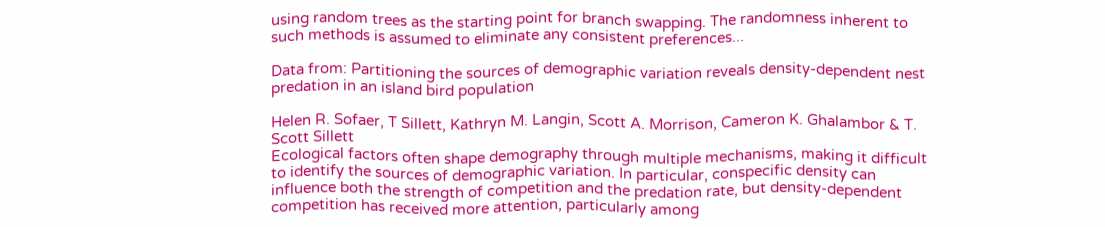using random trees as the starting point for branch swapping. The randomness inherent to such methods is assumed to eliminate any consistent preferences...

Data from: Partitioning the sources of demographic variation reveals density-dependent nest predation in an island bird population

Helen R. Sofaer, T Sillett, Kathryn M. Langin, Scott A. Morrison, Cameron K. Ghalambor & T. Scott Sillett
Ecological factors often shape demography through multiple mechanisms, making it difficult to identify the sources of demographic variation. In particular, conspecific density can influence both the strength of competition and the predation rate, but density-dependent competition has received more attention, particularly among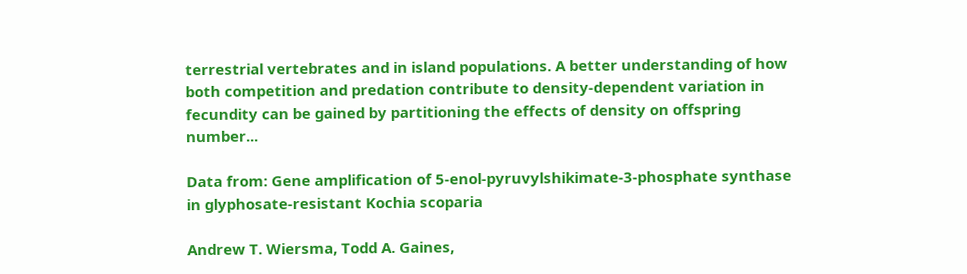terrestrial vertebrates and in island populations. A better understanding of how both competition and predation contribute to density-dependent variation in fecundity can be gained by partitioning the effects of density on offspring number...

Data from: Gene amplification of 5-enol-pyruvylshikimate-3-phosphate synthase in glyphosate-resistant Kochia scoparia

Andrew T. Wiersma, Todd A. Gaines,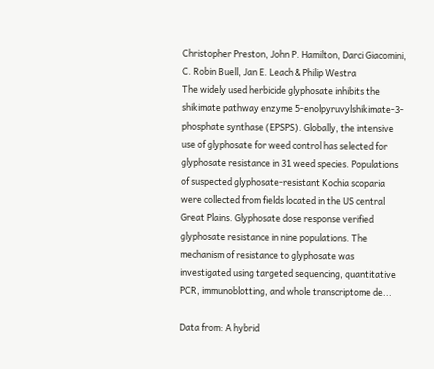Christopher Preston, John P. Hamilton, Darci Giacomini, C. Robin Buell, Jan E. Leach & Philip Westra
The widely used herbicide glyphosate inhibits the shikimate pathway enzyme 5-enolpyruvylshikimate-3-phosphate synthase (EPSPS). Globally, the intensive use of glyphosate for weed control has selected for glyphosate resistance in 31 weed species. Populations of suspected glyphosate-resistant Kochia scoparia were collected from fields located in the US central Great Plains. Glyphosate dose response verified glyphosate resistance in nine populations. The mechanism of resistance to glyphosate was investigated using targeted sequencing, quantitative PCR, immunoblotting, and whole transcriptome de...

Data from: A hybrid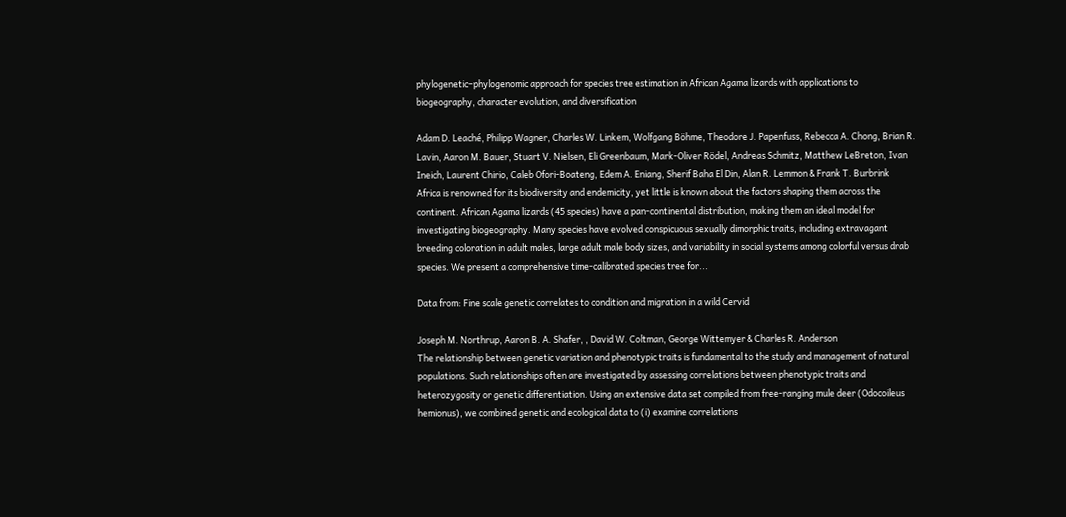phylogenetic–phylogenomic approach for species tree estimation in African Agama lizards with applications to biogeography, character evolution, and diversification

Adam D. Leaché, Philipp Wagner, Charles W. Linkem, Wolfgang Böhme, Theodore J. Papenfuss, Rebecca A. Chong, Brian R. Lavin, Aaron M. Bauer, Stuart V. Nielsen, Eli Greenbaum, Mark-Oliver Rödel, Andreas Schmitz, Matthew LeBreton, Ivan Ineich, Laurent Chirio, Caleb Ofori-Boateng, Edem A. Eniang, Sherif Baha El Din, Alan R. Lemmon & Frank T. Burbrink
Africa is renowned for its biodiversity and endemicity, yet little is known about the factors shaping them across the continent. African Agama lizards (45 species) have a pan-continental distribution, making them an ideal model for investigating biogeography. Many species have evolved conspicuous sexually dimorphic traits, including extravagant breeding coloration in adult males, large adult male body sizes, and variability in social systems among colorful versus drab species. We present a comprehensive time-calibrated species tree for...

Data from: Fine scale genetic correlates to condition and migration in a wild Cervid

Joseph M. Northrup, Aaron B. A. Shafer, , David W. Coltman, George Wittemyer & Charles R. Anderson
The relationship between genetic variation and phenotypic traits is fundamental to the study and management of natural populations. Such relationships often are investigated by assessing correlations between phenotypic traits and heterozygosity or genetic differentiation. Using an extensive data set compiled from free-ranging mule deer (Odocoileus hemionus), we combined genetic and ecological data to (i) examine correlations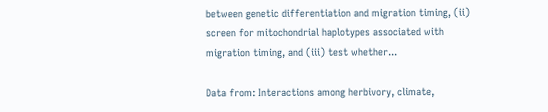between genetic differentiation and migration timing, (ii) screen for mitochondrial haplotypes associated with migration timing, and (iii) test whether...

Data from: Interactions among herbivory, climate,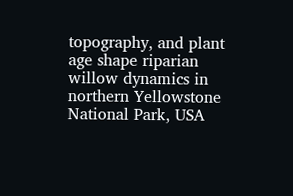topography, and plant age shape riparian willow dynamics in northern Yellowstone National Park, USA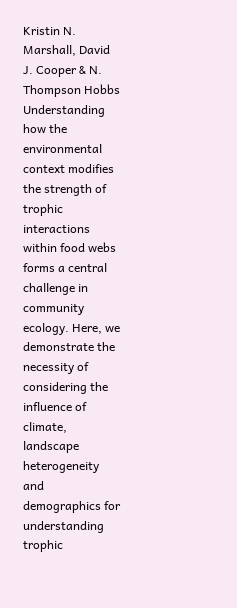Kristin N. Marshall, David J. Cooper & N. Thompson Hobbs
Understanding how the environmental context modifies the strength of trophic interactions within food webs forms a central challenge in community ecology. Here, we demonstrate the necessity of considering the influence of climate, landscape heterogeneity and demographics for understanding trophic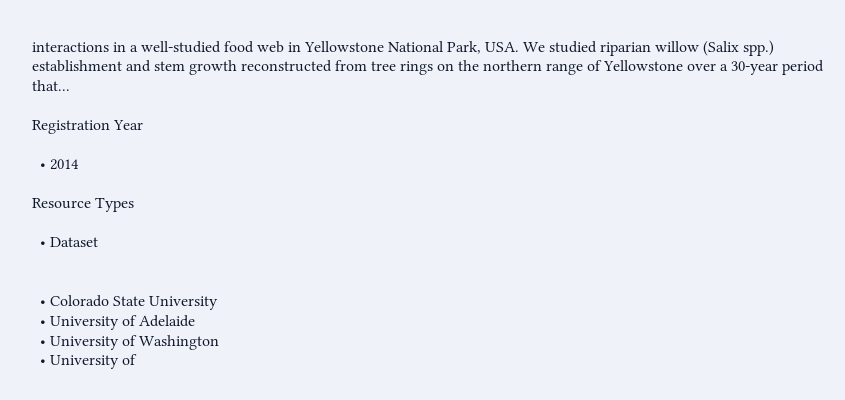interactions in a well-studied food web in Yellowstone National Park, USA. We studied riparian willow (Salix spp.) establishment and stem growth reconstructed from tree rings on the northern range of Yellowstone over a 30-year period that...

Registration Year

  • 2014

Resource Types

  • Dataset


  • Colorado State University
  • University of Adelaide
  • University of Washington
  • University of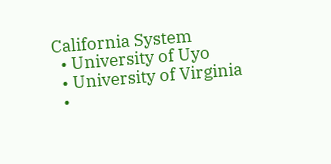California System
  • University of Uyo
  • University of Virginia
  •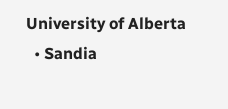University of Alberta
  • Sandia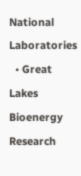National Laboratories
  • Great Lakes Bioenergy Research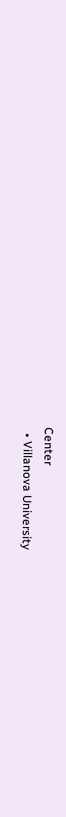Center
  • Villanova University